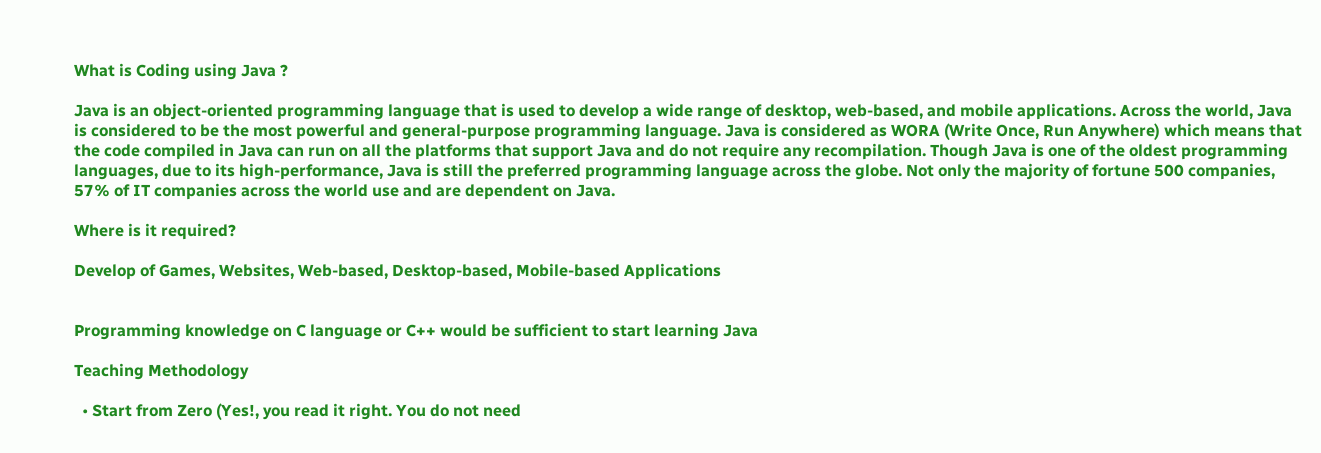What is Coding using Java ?

Java is an object-oriented programming language that is used to develop a wide range of desktop, web-based, and mobile applications. Across the world, Java is considered to be the most powerful and general-purpose programming language. Java is considered as WORA (Write Once, Run Anywhere) which means that the code compiled in Java can run on all the platforms that support Java and do not require any recompilation. Though Java is one of the oldest programming languages, due to its high-performance, Java is still the preferred programming language across the globe. Not only the majority of fortune 500 companies, 57% of IT companies across the world use and are dependent on Java.

Where is it required?

Develop of Games, Websites, Web-based, Desktop-based, Mobile-based Applications


Programming knowledge on C language or C++ would be sufficient to start learning Java

Teaching Methodology

  • Start from Zero (Yes!, you read it right. You do not need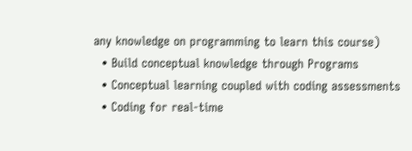any knowledge on programming to learn this course)
  • Build conceptual knowledge through Programs
  • Conceptual learning coupled with coding assessments
  • Coding for real-time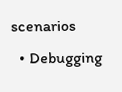scenarios
  • Debugging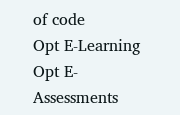of code
Opt E-Learning
Opt E-Assessments